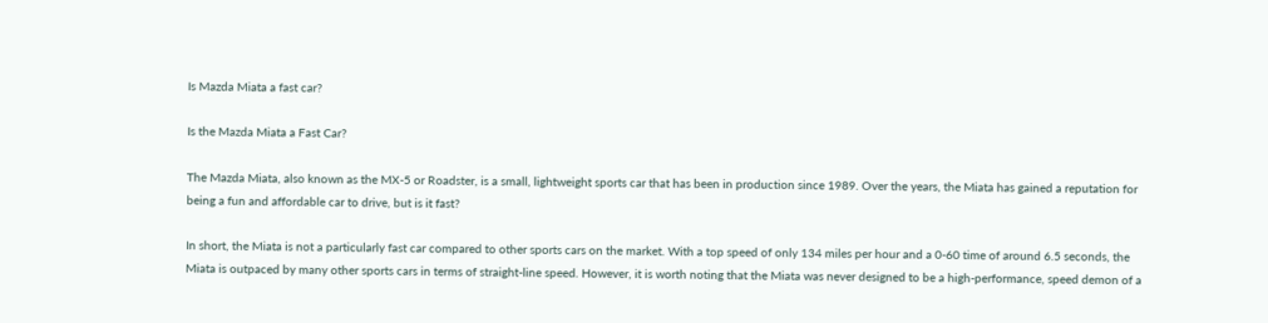Is Mazda Miata a fast car?

Is the Mazda Miata a Fast Car?

The Mazda Miata, also known as the MX-5 or Roadster, is a small, lightweight sports car that has been in production since 1989. Over the years, the Miata has gained a reputation for being a fun and affordable car to drive, but is it fast?

In short, the Miata is not a particularly fast car compared to other sports cars on the market. With a top speed of only 134 miles per hour and a 0-60 time of around 6.5 seconds, the Miata is outpaced by many other sports cars in terms of straight-line speed. However, it is worth noting that the Miata was never designed to be a high-performance, speed demon of a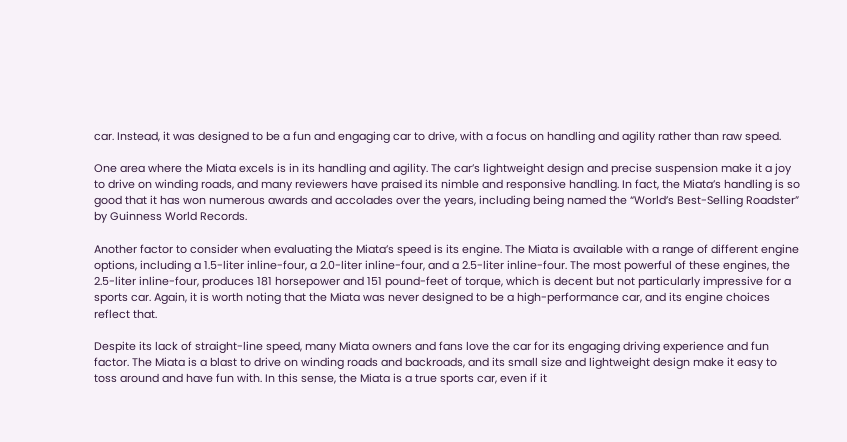car. Instead, it was designed to be a fun and engaging car to drive, with a focus on handling and agility rather than raw speed.

One area where the Miata excels is in its handling and agility. The car’s lightweight design and precise suspension make it a joy to drive on winding roads, and many reviewers have praised its nimble and responsive handling. In fact, the Miata’s handling is so good that it has won numerous awards and accolades over the years, including being named the “World’s Best-Selling Roadster” by Guinness World Records.

Another factor to consider when evaluating the Miata’s speed is its engine. The Miata is available with a range of different engine options, including a 1.5-liter inline-four, a 2.0-liter inline-four, and a 2.5-liter inline-four. The most powerful of these engines, the 2.5-liter inline-four, produces 181 horsepower and 151 pound-feet of torque, which is decent but not particularly impressive for a sports car. Again, it is worth noting that the Miata was never designed to be a high-performance car, and its engine choices reflect that.

Despite its lack of straight-line speed, many Miata owners and fans love the car for its engaging driving experience and fun factor. The Miata is a blast to drive on winding roads and backroads, and its small size and lightweight design make it easy to toss around and have fun with. In this sense, the Miata is a true sports car, even if it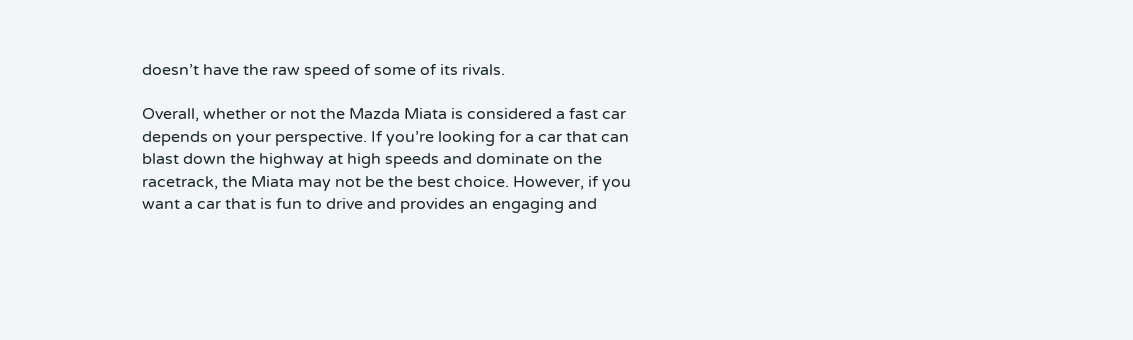doesn’t have the raw speed of some of its rivals.

Overall, whether or not the Mazda Miata is considered a fast car depends on your perspective. If you’re looking for a car that can blast down the highway at high speeds and dominate on the racetrack, the Miata may not be the best choice. However, if you want a car that is fun to drive and provides an engaging and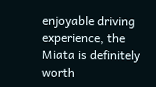enjoyable driving experience, the Miata is definitely worth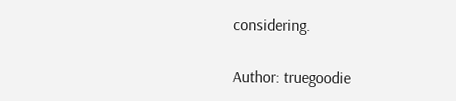considering.

Author: truegoodie